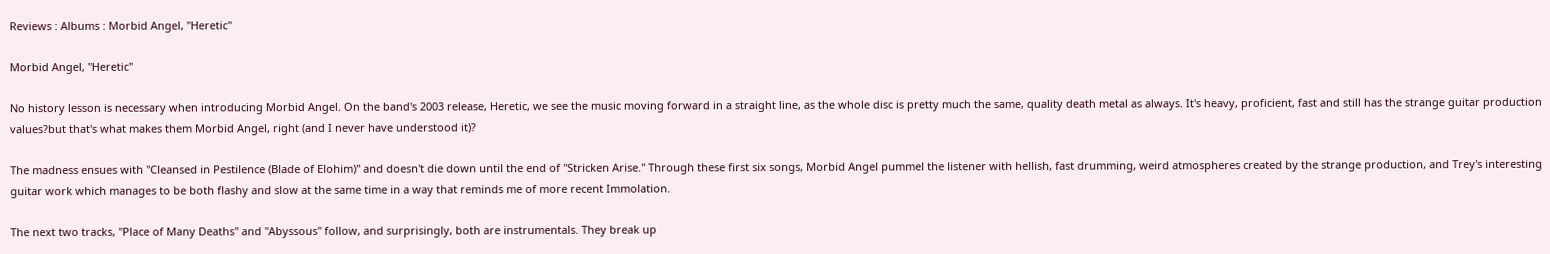Reviews : Albums : Morbid Angel, "Heretic"

Morbid Angel, "Heretic"

No history lesson is necessary when introducing Morbid Angel. On the band's 2003 release, Heretic, we see the music moving forward in a straight line, as the whole disc is pretty much the same, quality death metal as always. It's heavy, proficient, fast and still has the strange guitar production values?but that's what makes them Morbid Angel, right (and I never have understood it)?

The madness ensues with "Cleansed in Pestilence (Blade of Elohim)" and doesn't die down until the end of "Stricken Arise." Through these first six songs, Morbid Angel pummel the listener with hellish, fast drumming, weird atmospheres created by the strange production, and Trey's interesting guitar work which manages to be both flashy and slow at the same time in a way that reminds me of more recent Immolation.

The next two tracks, "Place of Many Deaths" and "Abyssous" follow, and surprisingly, both are instrumentals. They break up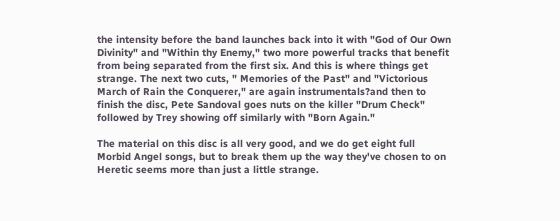the intensity before the band launches back into it with "God of Our Own Divinity" and "Within thy Enemy," two more powerful tracks that benefit from being separated from the first six. And this is where things get strange. The next two cuts, " Memories of the Past" and "Victorious March of Rain the Conquerer," are again instrumentals?and then to finish the disc, Pete Sandoval goes nuts on the killer "Drum Check" followed by Trey showing off similarly with "Born Again."

The material on this disc is all very good, and we do get eight full Morbid Angel songs, but to break them up the way they've chosen to on Heretic seems more than just a little strange.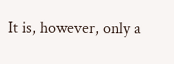It is, however, only a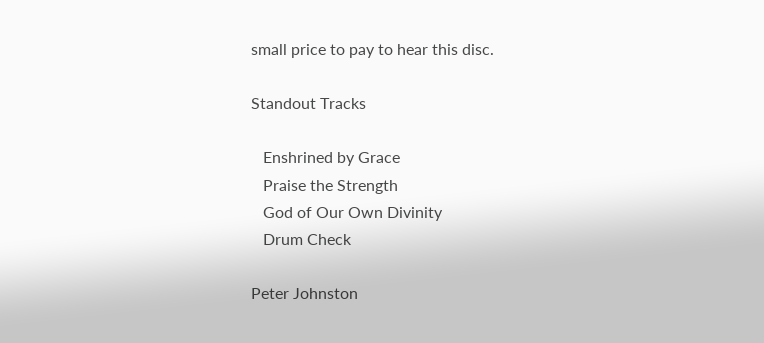small price to pay to hear this disc.

Standout Tracks

   Enshrined by Grace
   Praise the Strength
   God of Our Own Divinity
   Drum Check

Peter Johnston